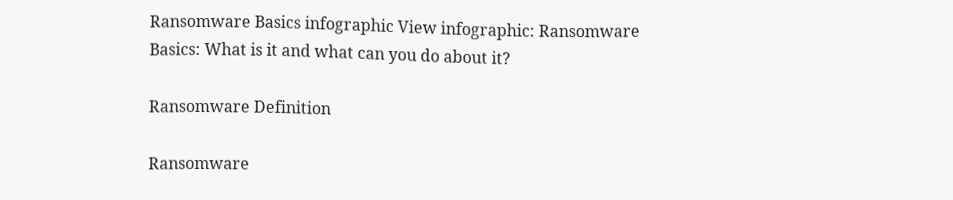Ransomware Basics infographic View infographic: Ransomware Basics: What is it and what can you do about it?

Ransomware Definition

Ransomware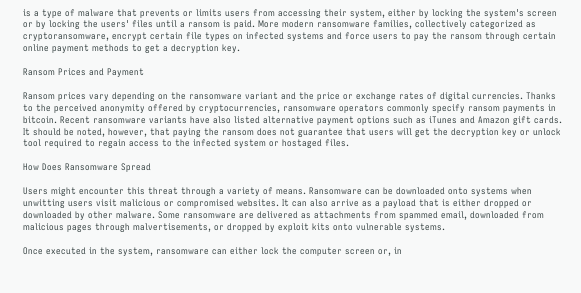is a type of malware that prevents or limits users from accessing their system, either by locking the system's screen or by locking the users' files until a ransom is paid. More modern ransomware families, collectively categorized as cryptoransomware, encrypt certain file types on infected systems and force users to pay the ransom through certain online payment methods to get a decryption key.

Ransom Prices and Payment

Ransom prices vary depending on the ransomware variant and the price or exchange rates of digital currencies. Thanks to the perceived anonymity offered by cryptocurrencies, ransomware operators commonly specify ransom payments in bitcoin. Recent ransomware variants have also listed alternative payment options such as iTunes and Amazon gift cards. It should be noted, however, that paying the ransom does not guarantee that users will get the decryption key or unlock tool required to regain access to the infected system or hostaged files.

How Does Ransomware Spread

Users might encounter this threat through a variety of means. Ransomware can be downloaded onto systems when unwitting users visit malicious or compromised websites. It can also arrive as a payload that is either dropped or downloaded by other malware. Some ransomware are delivered as attachments from spammed email, downloaded from malicious pages through malvertisements, or dropped by exploit kits onto vulnerable systems.

Once executed in the system, ransomware can either lock the computer screen or, in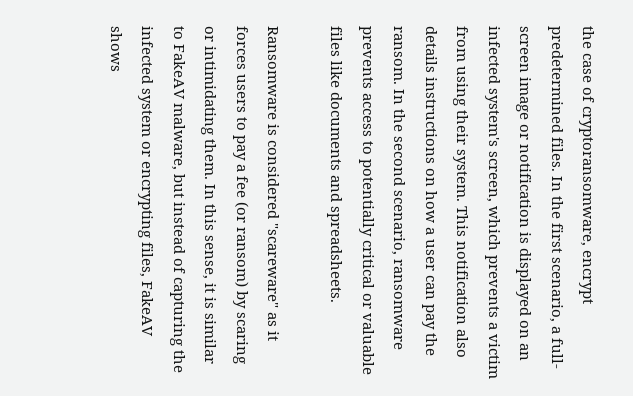the case of cryptoransomware, encrypt predetermined files. In the first scenario, a full-screen image or notification is displayed on an infected system's screen, which prevents a victim from using their system. This notification also details instructions on how a user can pay the ransom. In the second scenario, ransomware prevents access to potentially critical or valuable files like documents and spreadsheets.

Ransomware is considered "scareware" as it forces users to pay a fee (or ransom) by scaring or intimidating them. In this sense, it is similar to FakeAV malware, but instead of capturing the infected system or encrypting files, FakeAV shows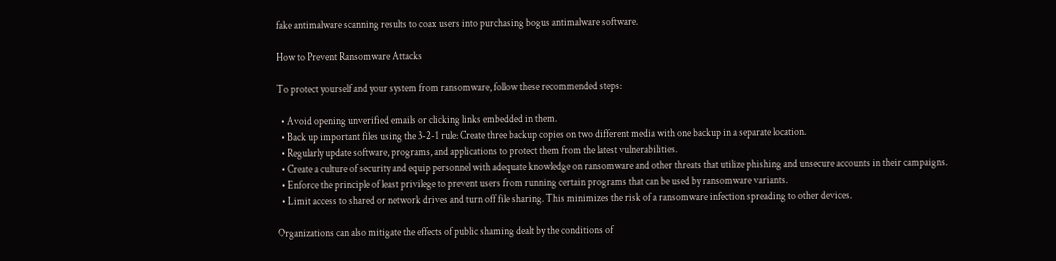fake antimalware scanning results to coax users into purchasing bogus antimalware software.

How to Prevent Ransomware Attacks

To protect yourself and your system from ransomware, follow these recommended steps:

  • Avoid opening unverified emails or clicking links embedded in them.
  • Back up important files using the 3-2-1 rule: Create three backup copies on two different media with one backup in a separate location.
  • Regularly update software, programs, and applications to protect them from the latest vulnerabilities.
  • Create a culture of security and equip personnel with adequate knowledge on ransomware and other threats that utilize phishing and unsecure accounts in their campaigns.
  • Enforce the principle of least privilege to prevent users from running certain programs that can be used by ransomware variants.
  • Limit access to shared or network drives and turn off file sharing. This minimizes the risk of a ransomware infection spreading to other devices.

Organizations can also mitigate the effects of public shaming dealt by the conditions of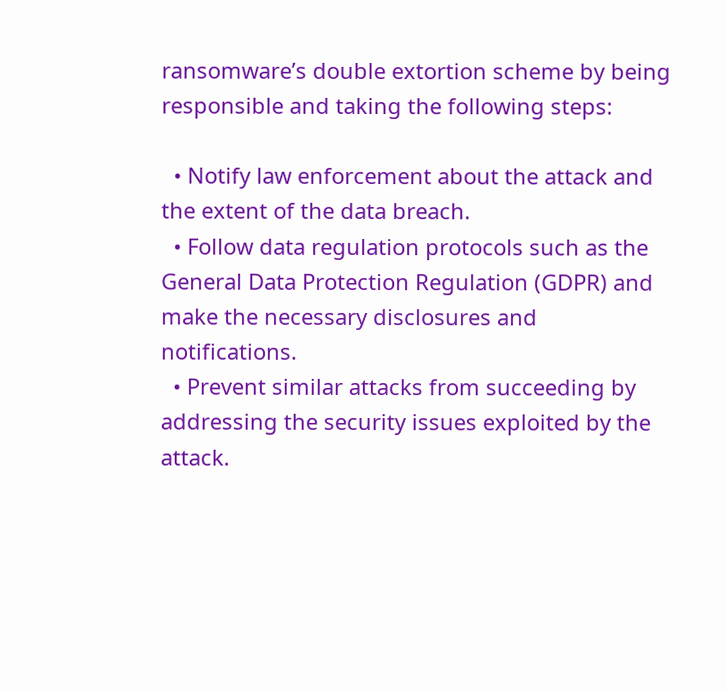ransomware’s double extortion scheme by being responsible and taking the following steps:

  • Notify law enforcement about the attack and the extent of the data breach.
  • Follow data regulation protocols such as the General Data Protection Regulation (GDPR) and make the necessary disclosures and notifications.
  • Prevent similar attacks from succeeding by addressing the security issues exploited by the attack.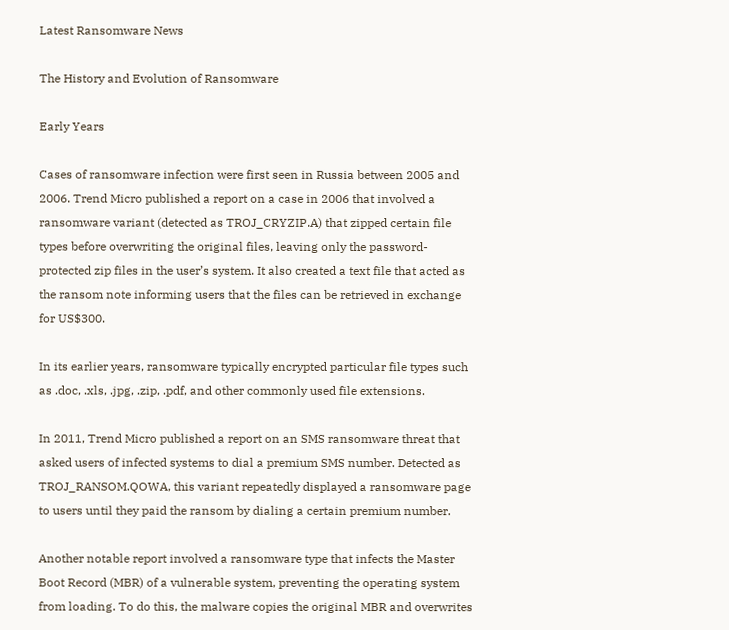Latest Ransomware News

The History and Evolution of Ransomware

Early Years

Cases of ransomware infection were first seen in Russia between 2005 and 2006. Trend Micro published a report on a case in 2006 that involved a ransomware variant (detected as TROJ_CRYZIP.A) that zipped certain file types before overwriting the original files, leaving only the password-protected zip files in the user’s system. It also created a text file that acted as the ransom note informing users that the files can be retrieved in exchange for US$300.

In its earlier years, ransomware typically encrypted particular file types such as .doc, .xls, .jpg, .zip, .pdf, and other commonly used file extensions.

In 2011, Trend Micro published a report on an SMS ransomware threat that asked users of infected systems to dial a premium SMS number. Detected as TROJ_RANSOM.QOWA, this variant repeatedly displayed a ransomware page to users until they paid the ransom by dialing a certain premium number.

Another notable report involved a ransomware type that infects the Master Boot Record (MBR) of a vulnerable system, preventing the operating system from loading. To do this, the malware copies the original MBR and overwrites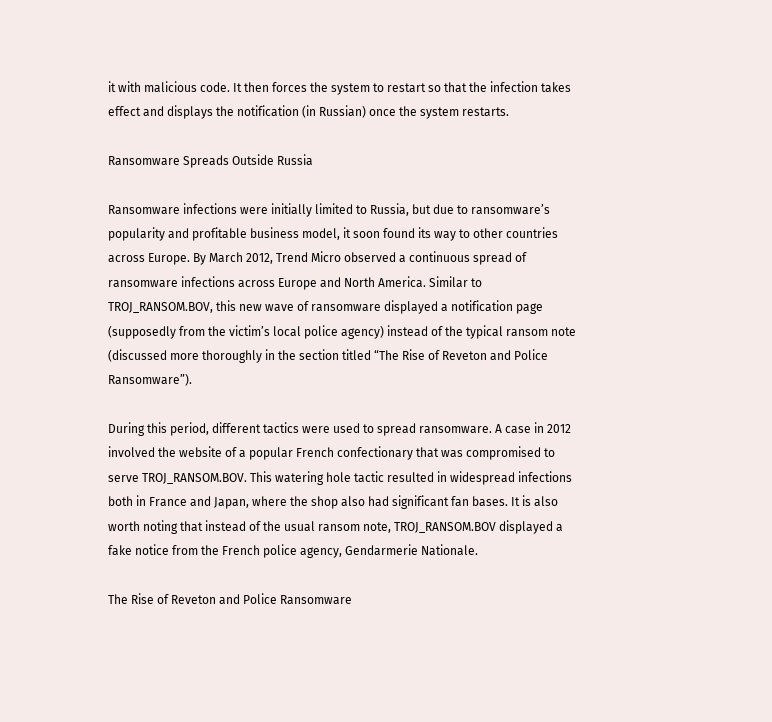it with malicious code. It then forces the system to restart so that the infection takes effect and displays the notification (in Russian) once the system restarts.

Ransomware Spreads Outside Russia

Ransomware infections were initially limited to Russia, but due to ransomware’s popularity and profitable business model, it soon found its way to other countries across Europe. By March 2012, Trend Micro observed a continuous spread of ransomware infections across Europe and North America. Similar to TROJ_RANSOM.BOV, this new wave of ransomware displayed a notification page (supposedly from the victim’s local police agency) instead of the typical ransom note (discussed more thoroughly in the section titled “The Rise of Reveton and Police Ransomware”).

During this period, different tactics were used to spread ransomware. A case in 2012 involved the website of a popular French confectionary that was compromised to serve TROJ_RANSOM.BOV. This watering hole tactic resulted in widespread infections both in France and Japan, where the shop also had significant fan bases. It is also worth noting that instead of the usual ransom note, TROJ_RANSOM.BOV displayed a fake notice from the French police agency, Gendarmerie Nationale.

The Rise of Reveton and Police Ransomware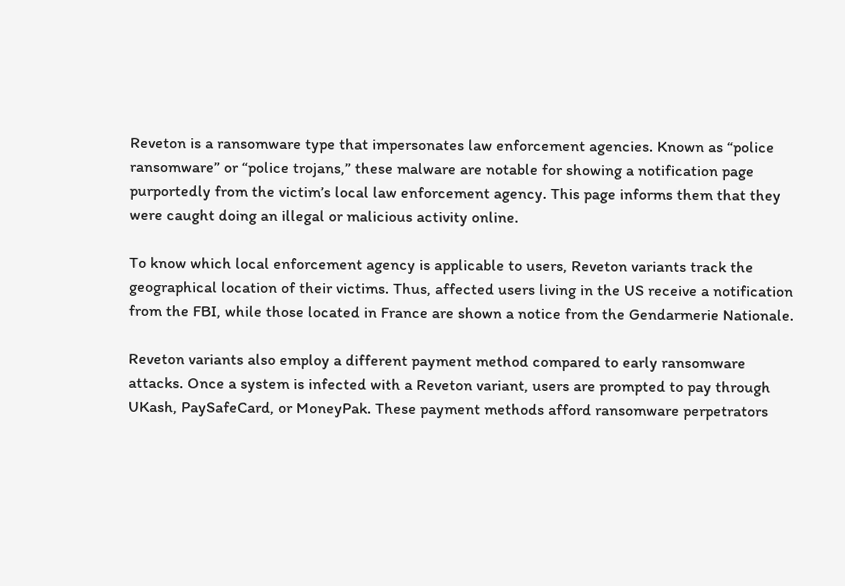Reveton is a ransomware type that impersonates law enforcement agencies. Known as “police ransomware” or “police trojans,” these malware are notable for showing a notification page purportedly from the victim’s local law enforcement agency. This page informs them that they were caught doing an illegal or malicious activity online.

To know which local enforcement agency is applicable to users, Reveton variants track the geographical location of their victims. Thus, affected users living in the US receive a notification from the FBI, while those located in France are shown a notice from the Gendarmerie Nationale.

Reveton variants also employ a different payment method compared to early ransomware attacks. Once a system is infected with a Reveton variant, users are prompted to pay through UKash, PaySafeCard, or MoneyPak. These payment methods afford ransomware perpetrators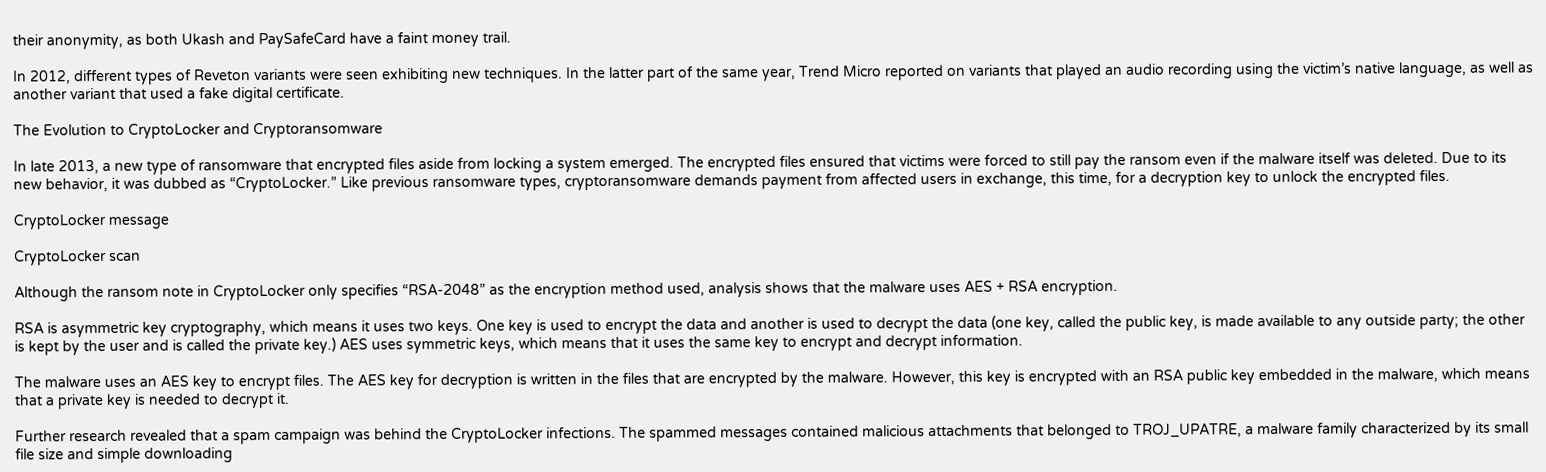their anonymity, as both Ukash and PaySafeCard have a faint money trail.

In 2012, different types of Reveton variants were seen exhibiting new techniques. In the latter part of the same year, Trend Micro reported on variants that played an audio recording using the victim’s native language, as well as another variant that used a fake digital certificate.

The Evolution to CryptoLocker and Cryptoransomware

In late 2013, a new type of ransomware that encrypted files aside from locking a system emerged. The encrypted files ensured that victims were forced to still pay the ransom even if the malware itself was deleted. Due to its new behavior, it was dubbed as “CryptoLocker.” Like previous ransomware types, cryptoransomware demands payment from affected users in exchange, this time, for a decryption key to unlock the encrypted files.

CryptoLocker message

CryptoLocker scan

Although the ransom note in CryptoLocker only specifies “RSA-2048” as the encryption method used, analysis shows that the malware uses AES + RSA encryption.

RSA is asymmetric key cryptography, which means it uses two keys. One key is used to encrypt the data and another is used to decrypt the data (one key, called the public key, is made available to any outside party; the other is kept by the user and is called the private key.) AES uses symmetric keys, which means that it uses the same key to encrypt and decrypt information.

The malware uses an AES key to encrypt files. The AES key for decryption is written in the files that are encrypted by the malware. However, this key is encrypted with an RSA public key embedded in the malware, which means that a private key is needed to decrypt it.

Further research revealed that a spam campaign was behind the CryptoLocker infections. The spammed messages contained malicious attachments that belonged to TROJ_UPATRE, a malware family characterized by its small file size and simple downloading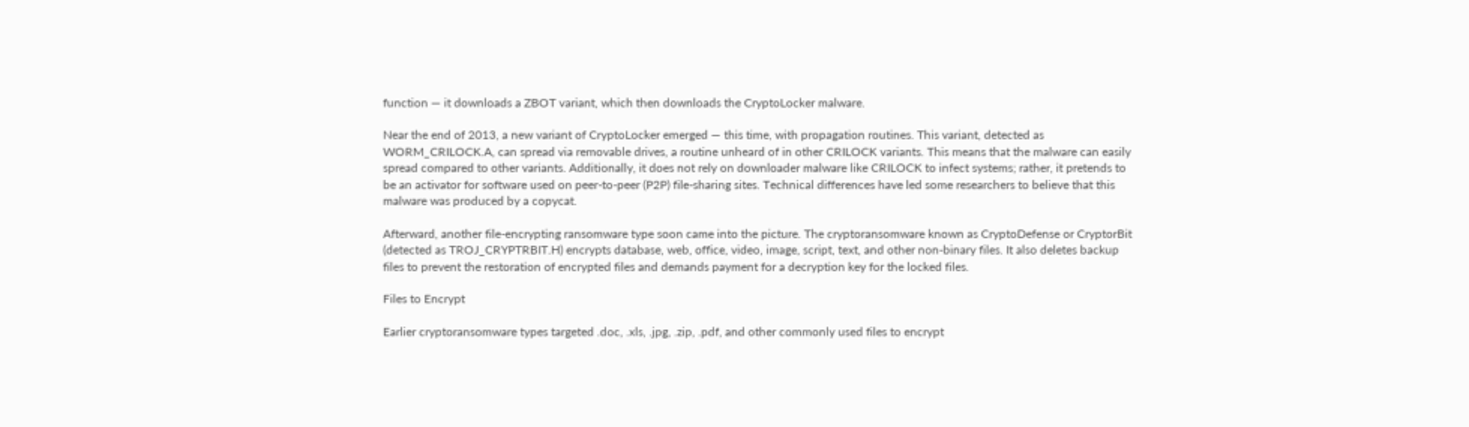function — it downloads a ZBOT variant, which then downloads the CryptoLocker malware.

Near the end of 2013, a new variant of CryptoLocker emerged — this time, with propagation routines. This variant, detected as WORM_CRILOCK.A, can spread via removable drives, a routine unheard of in other CRILOCK variants. This means that the malware can easily spread compared to other variants. Additionally, it does not rely on downloader malware like CRILOCK to infect systems; rather, it pretends to be an activator for software used on peer-to-peer (P2P) file-sharing sites. Technical differences have led some researchers to believe that this malware was produced by a copycat.

Afterward, another file-encrypting ransomware type soon came into the picture. The cryptoransomware known as CryptoDefense or CryptorBit (detected as TROJ_CRYPTRBIT.H) encrypts database, web, office, video, image, script, text, and other non-binary files. It also deletes backup files to prevent the restoration of encrypted files and demands payment for a decryption key for the locked files.

Files to Encrypt

Earlier cryptoransomware types targeted .doc, .xls, .jpg, .zip, .pdf, and other commonly used files to encrypt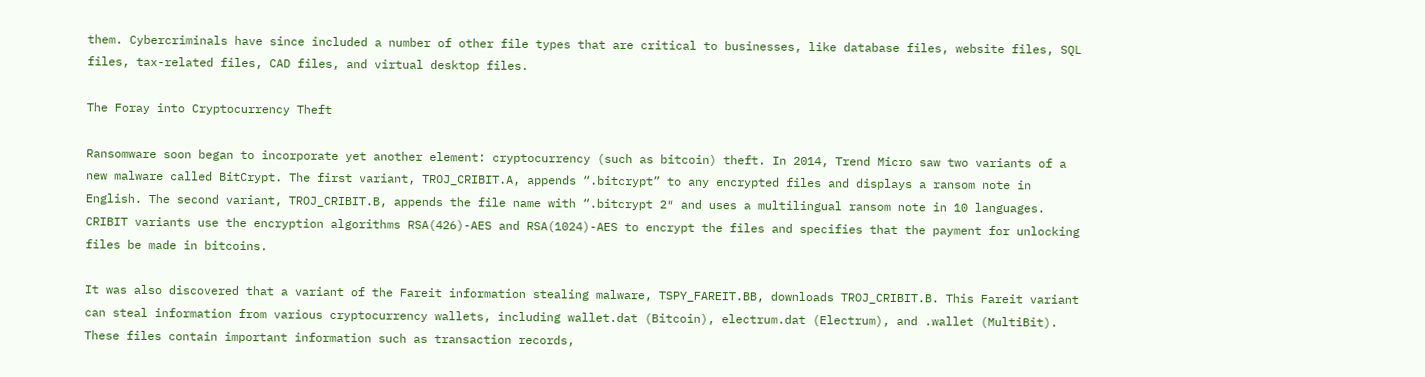them. Cybercriminals have since included a number of other file types that are critical to businesses, like database files, website files, SQL files, tax-related files, CAD files, and virtual desktop files.

The Foray into Cryptocurrency Theft

Ransomware soon began to incorporate yet another element: cryptocurrency (such as bitcoin) theft. In 2014, Trend Micro saw two variants of a new malware called BitCrypt. The first variant, TROJ_CRIBIT.A, appends “.bitcrypt” to any encrypted files and displays a ransom note in English. The second variant, TROJ_CRIBIT.B, appends the file name with “.bitcrypt 2″ and uses a multilingual ransom note in 10 languages. CRIBIT variants use the encryption algorithms RSA(426)-AES and RSA(1024)-AES to encrypt the files and specifies that the payment for unlocking files be made in bitcoins.

It was also discovered that a variant of the Fareit information stealing malware, TSPY_FAREIT.BB, downloads TROJ_CRIBIT.B. This Fareit variant can steal information from various cryptocurrency wallets, including wallet.dat (Bitcoin), electrum.dat (Electrum), and .wallet (MultiBit). These files contain important information such as transaction records,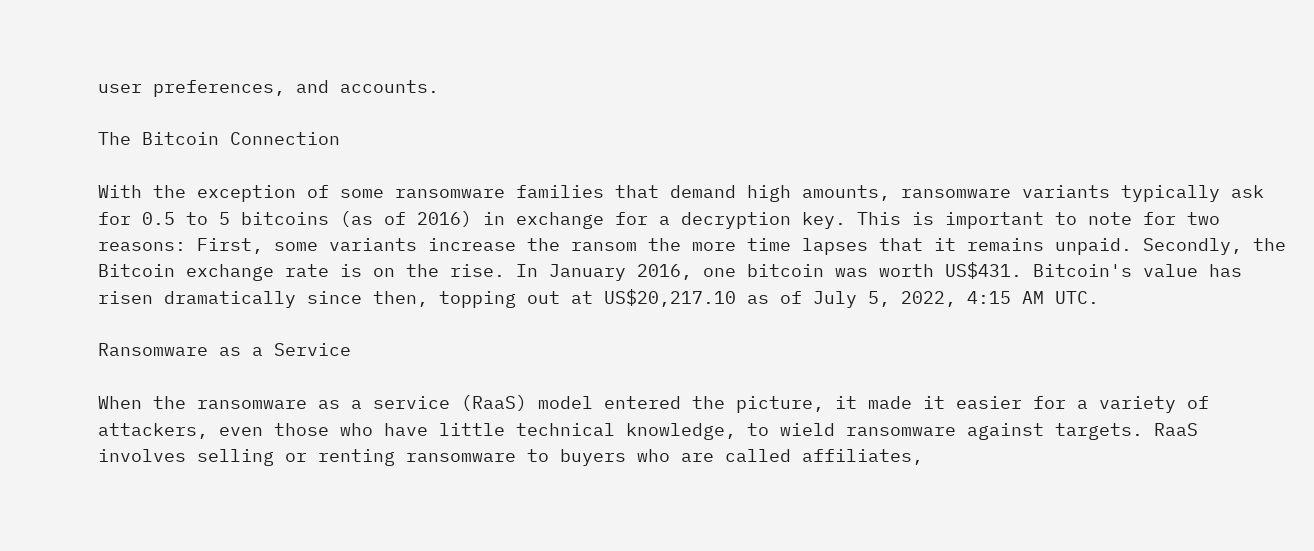user preferences, and accounts.

The Bitcoin Connection

With the exception of some ransomware families that demand high amounts, ransomware variants typically ask for 0.5 to 5 bitcoins (as of 2016) in exchange for a decryption key. This is important to note for two reasons: First, some variants increase the ransom the more time lapses that it remains unpaid. Secondly, the Bitcoin exchange rate is on the rise. In January 2016, one bitcoin was worth US$431. Bitcoin's value has risen dramatically since then, topping out at US$20,217.10 as of July 5, 2022, 4:15 AM UTC.

Ransomware as a Service

When the ransomware as a service (RaaS) model entered the picture, it made it easier for a variety of attackers, even those who have little technical knowledge, to wield ransomware against targets. RaaS involves selling or renting ransomware to buyers who are called affiliates,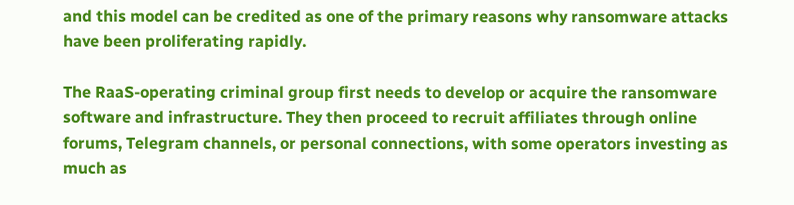and this model can be credited as one of the primary reasons why ransomware attacks have been proliferating rapidly.

The RaaS-operating criminal group first needs to develop or acquire the ransomware software and infrastructure. They then proceed to recruit affiliates through online forums, Telegram channels, or personal connections, with some operators investing as much as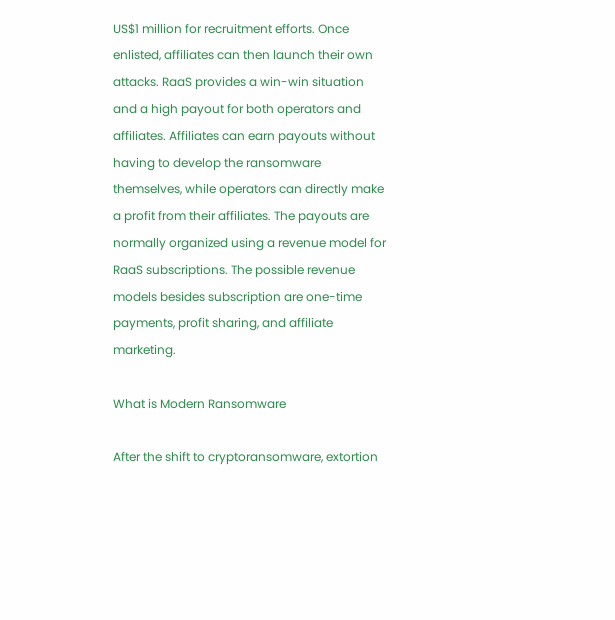US$1 million for recruitment efforts. Once enlisted, affiliates can then launch their own attacks. RaaS provides a win-win situation and a high payout for both operators and affiliates. Affiliates can earn payouts without having to develop the ransomware themselves, while operators can directly make a profit from their affiliates. The payouts are normally organized using a revenue model for RaaS subscriptions. The possible revenue models besides subscription are one-time payments, profit sharing, and affiliate marketing.

What is Modern Ransomware

After the shift to cryptoransomware, extortion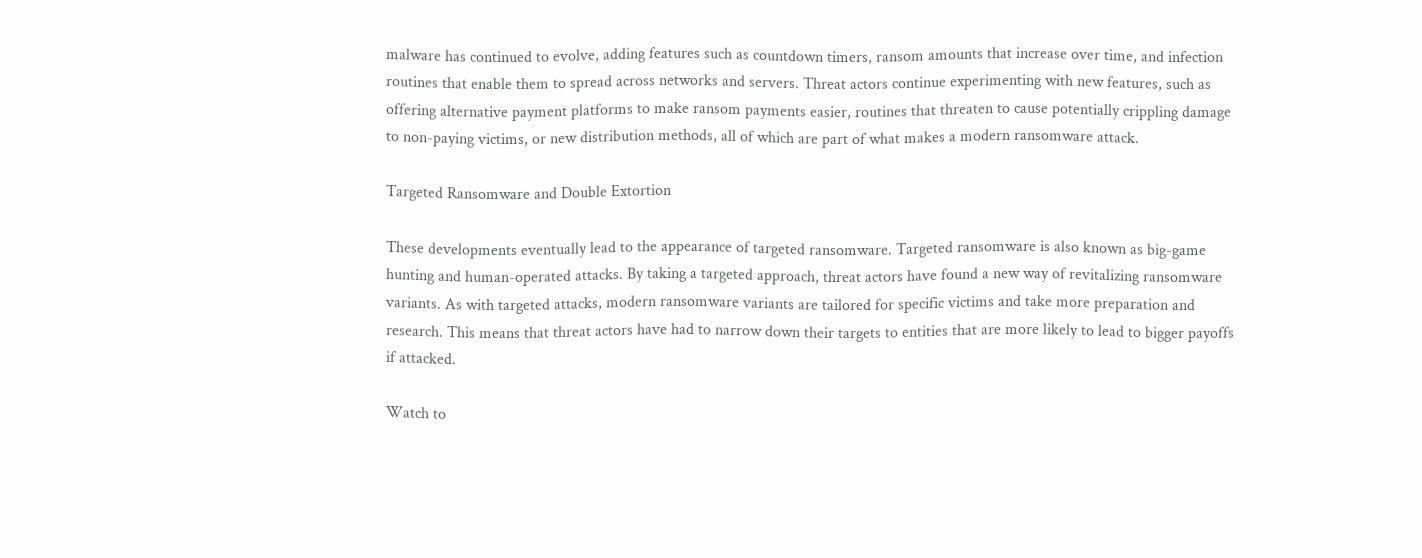malware has continued to evolve, adding features such as countdown timers, ransom amounts that increase over time, and infection routines that enable them to spread across networks and servers. Threat actors continue experimenting with new features, such as offering alternative payment platforms to make ransom payments easier, routines that threaten to cause potentially crippling damage to non-paying victims, or new distribution methods, all of which are part of what makes a modern ransomware attack.

Targeted Ransomware and Double Extortion

These developments eventually lead to the appearance of targeted ransomware. Targeted ransomware is also known as big-game hunting and human-operated attacks. By taking a targeted approach, threat actors have found a new way of revitalizing ransomware variants. As with targeted attacks, modern ransomware variants are tailored for specific victims and take more preparation and research. This means that threat actors have had to narrow down their targets to entities that are more likely to lead to bigger payoffs if attacked.

Watch to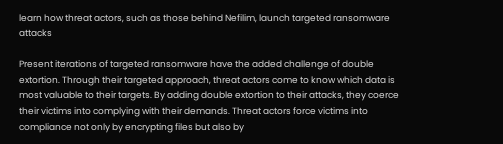learn how threat actors, such as those behind Nefilim, launch targeted ransomware attacks

Present iterations of targeted ransomware have the added challenge of double extortion. Through their targeted approach, threat actors come to know which data is most valuable to their targets. By adding double extortion to their attacks, they coerce their victims into complying with their demands. Threat actors force victims into compliance not only by encrypting files but also by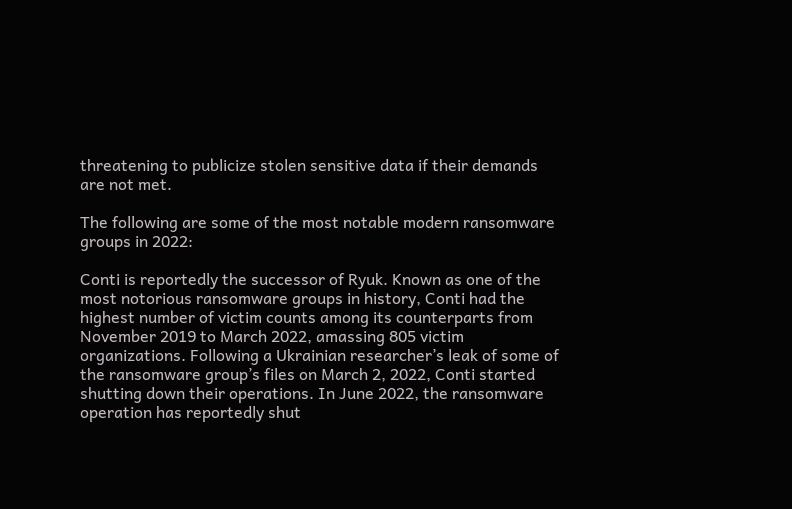threatening to publicize stolen sensitive data if their demands are not met.

The following are some of the most notable modern ransomware groups in 2022:

Conti is reportedly the successor of Ryuk. Known as one of the most notorious ransomware groups in history, Conti had the highest number of victim counts among its counterparts from November 2019 to March 2022, amassing 805 victim organizations. Following a Ukrainian researcher’s leak of some of the ransomware group’s files on March 2, 2022, Conti started shutting down their operations. In June 2022, the ransomware operation has reportedly shut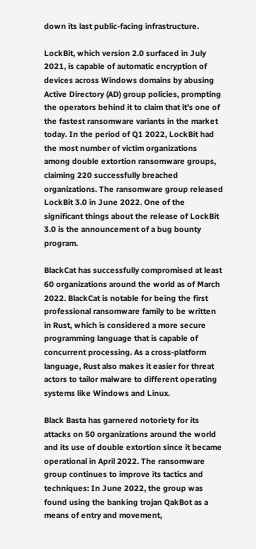down its last public-facing infrastructure.

LockBit, which version 2.0 surfaced in July 2021, is capable of automatic encryption of devices across Windows domains by abusing Active Directory (AD) group policies, prompting the operators behind it to claim that it’s one of the fastest ransomware variants in the market today. In the period of Q1 2022, LockBit had the most number of victim organizations among double extortion ransomware groups, claiming 220 successfully breached organizations. The ransomware group released LockBit 3.0 in June 2022. One of the significant things about the release of LockBit 3.0 is the announcement of a bug bounty program.

BlackCat has successfully compromised at least 60 organizations around the world as of March 2022. BlackCat is notable for being the first professional ransomware family to be written in Rust, which is considered a more secure programming language that is capable of concurrent processing. As a cross-platform language, Rust also makes it easier for threat actors to tailor malware to different operating systems like Windows and Linux.

Black Basta has garnered notoriety for its attacks on 50 organizations around the world and its use of double extortion since it became operational in April 2022. The ransomware group continues to improve its tactics and techniques: In June 2022, the group was found using the banking trojan QakBot as a means of entry and movement,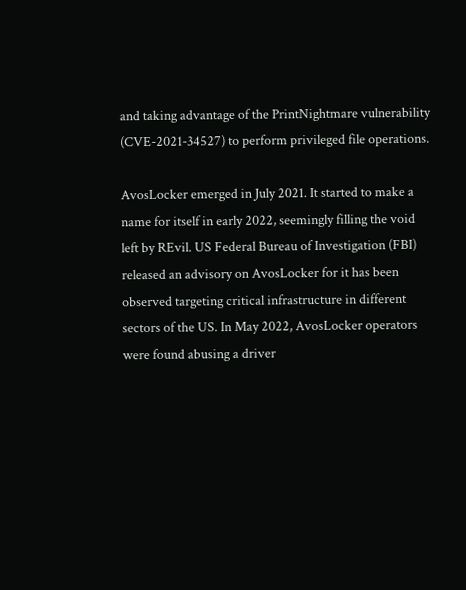and taking advantage of the PrintNightmare vulnerability (CVE-2021-34527) to perform privileged file operations.

AvosLocker emerged in July 2021. It started to make a name for itself in early 2022, seemingly filling the void left by REvil. US Federal Bureau of Investigation (FBI) released an advisory on AvosLocker for it has been observed targeting critical infrastructure in different sectors of the US. In May 2022, AvosLocker operators were found abusing a driver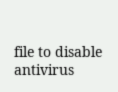file to disable antivirus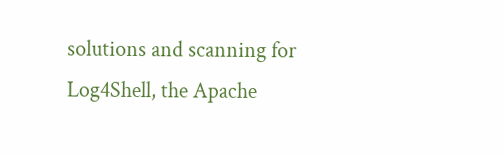solutions and scanning for Log4Shell, the Apache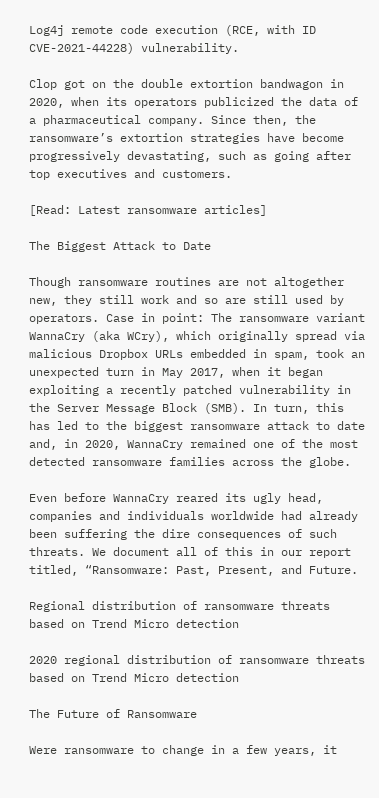Log4j remote code execution (RCE, with ID CVE-2021-44228) vulnerability.

Clop got on the double extortion bandwagon in 2020, when its operators publicized the data of a pharmaceutical company. Since then, the ransomware’s extortion strategies have become progressively devastating, such as going after top executives and customers.

[Read: Latest ransomware articles]

The Biggest Attack to Date

Though ransomware routines are not altogether new, they still work and so are still used by operators. Case in point: The ransomware variant WannaCry (aka WCry), which originally spread via malicious Dropbox URLs embedded in spam, took an unexpected turn in May 2017, when it began exploiting a recently patched vulnerability in the Server Message Block (SMB). In turn, this has led to the biggest ransomware attack to date and, in 2020, WannaCry remained one of the most detected ransomware families across the globe.

Even before WannaCry reared its ugly head, companies and individuals worldwide had already been suffering the dire consequences of such threats. We document all of this in our report titled, “Ransomware: Past, Present, and Future.

Regional distribution of ransomware threats based on Trend Micro detection

2020 regional distribution of ransomware threats based on Trend Micro detection

The Future of Ransomware

Were ransomware to change in a few years, it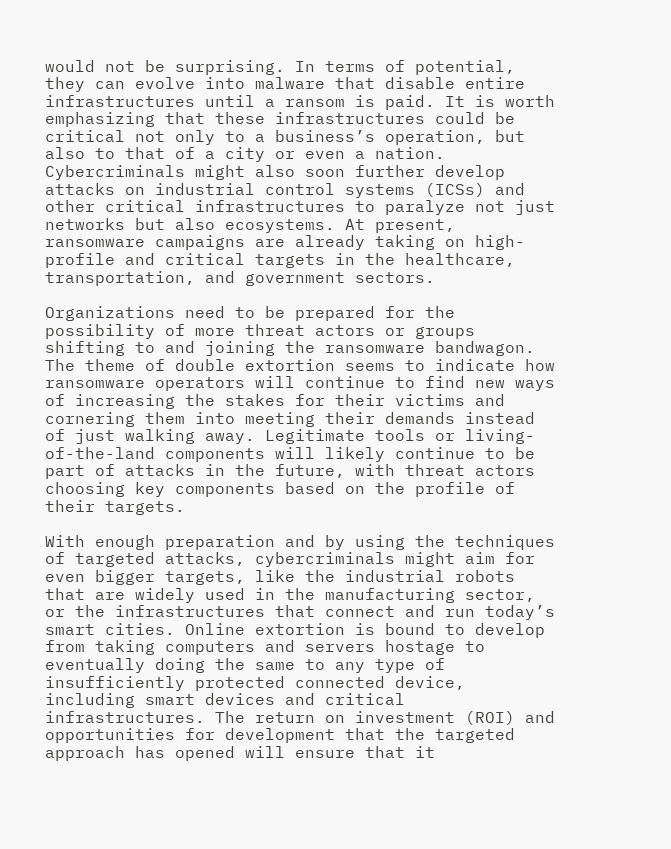would not be surprising. In terms of potential, they can evolve into malware that disable entire infrastructures until a ransom is paid. It is worth emphasizing that these infrastructures could be critical not only to a business’s operation, but also to that of a city or even a nation. Cybercriminals might also soon further develop attacks on industrial control systems (ICSs) and other critical infrastructures to paralyze not just networks but also ecosystems. At present, ransomware campaigns are already taking on high-profile and critical targets in the healthcare, transportation, and government sectors.

Organizations need to be prepared for the possibility of more threat actors or groups shifting to and joining the ransomware bandwagon. The theme of double extortion seems to indicate how ransomware operators will continue to find new ways of increasing the stakes for their victims and cornering them into meeting their demands instead of just walking away. Legitimate tools or living-of-the-land components will likely continue to be part of attacks in the future, with threat actors choosing key components based on the profile of their targets.

With enough preparation and by using the techniques of targeted attacks, cybercriminals might aim for even bigger targets, like the industrial robots that are widely used in the manufacturing sector, or the infrastructures that connect and run today’s smart cities. Online extortion is bound to develop from taking computers and servers hostage to eventually doing the same to any type of insufficiently protected connected device, including smart devices and critical infrastructures. The return on investment (ROI) and opportunities for development that the targeted approach has opened will ensure that it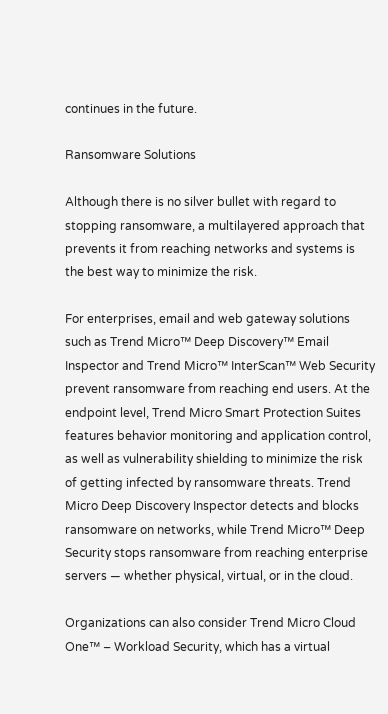continues in the future.

Ransomware Solutions

Although there is no silver bullet with regard to stopping ransomware, a multilayered approach that prevents it from reaching networks and systems is the best way to minimize the risk.

For enterprises, email and web gateway solutions such as Trend Micro™ Deep Discovery™ Email Inspector and Trend Micro™ InterScan™ Web Security prevent ransomware from reaching end users. At the endpoint level, Trend Micro Smart Protection Suites features behavior monitoring and application control, as well as vulnerability shielding to minimize the risk of getting infected by ransomware threats. Trend Micro Deep Discovery Inspector detects and blocks ransomware on networks, while Trend Micro™ Deep Security stops ransomware from reaching enterprise servers — whether physical, virtual, or in the cloud.

Organizations can also consider Trend Micro Cloud One™ – Workload Security, which has a virtual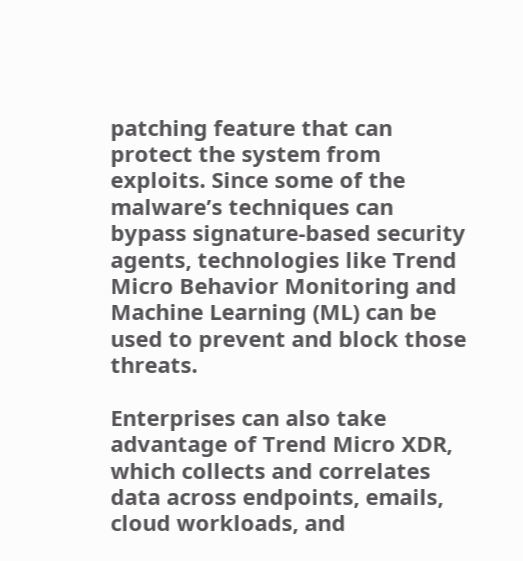patching feature that can protect the system from exploits. Since some of the malware’s techniques can bypass signature-based security agents, technologies like Trend Micro Behavior Monitoring and Machine Learning (ML) can be used to prevent and block those threats.

Enterprises can also take advantage of Trend Micro XDR, which collects and correlates data across endpoints, emails, cloud workloads, and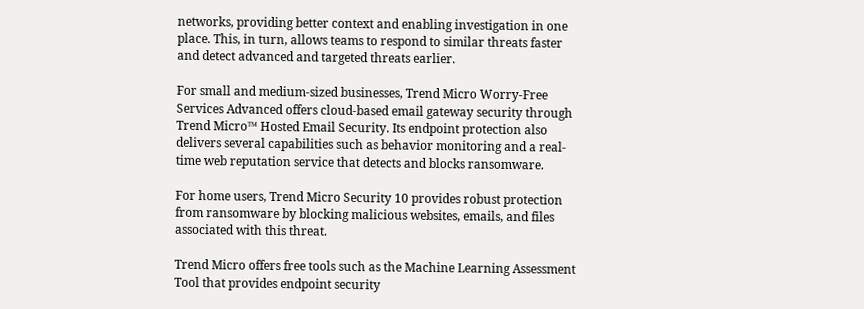networks, providing better context and enabling investigation in one place. This, in turn, allows teams to respond to similar threats faster and detect advanced and targeted threats earlier.

For small and medium-sized businesses, Trend Micro Worry-Free Services Advanced offers cloud-based email gateway security through Trend Micro™ Hosted Email Security. Its endpoint protection also delivers several capabilities such as behavior monitoring and a real-time web reputation service that detects and blocks ransomware.

For home users, Trend Micro Security 10 provides robust protection from ransomware by blocking malicious websites, emails, and files associated with this threat.

Trend Micro offers free tools such as the Machine Learning Assessment Tool that provides endpoint security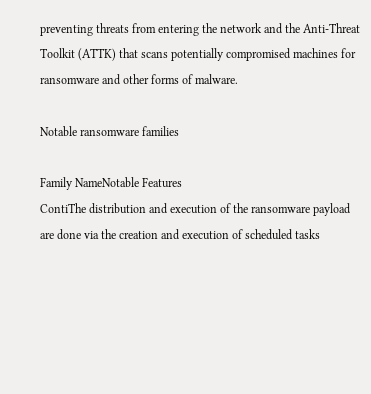preventing threats from entering the network and the Anti-Threat Toolkit (ATTK) that scans potentially compromised machines for ransomware and other forms of malware.

Notable ransomware families

Family NameNotable Features
ContiThe distribution and execution of the ransomware payload are done via the creation and execution of scheduled tasks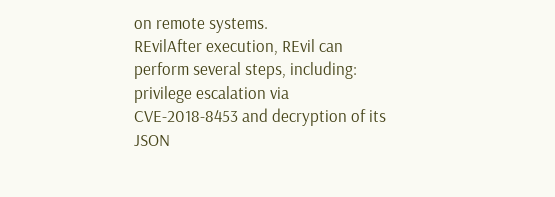on remote systems.
REvilAfter execution, REvil can perform several steps, including: privilege escalation via CVE-2018-8453 and decryption of its JSON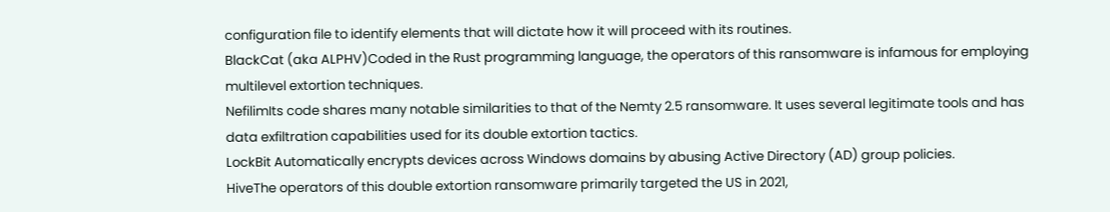configuration file to identify elements that will dictate how it will proceed with its routines.
BlackCat (aka ALPHV)Coded in the Rust programming language, the operators of this ransomware is infamous for employing multilevel extortion techniques.
NefilimIts code shares many notable similarities to that of the Nemty 2.5 ransomware. It uses several legitimate tools and has data exfiltration capabilities used for its double extortion tactics.
LockBit Automatically encrypts devices across Windows domains by abusing Active Directory (AD) group policies.
HiveThe operators of this double extortion ransomware primarily targeted the US in 2021,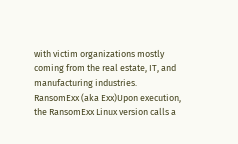with victim organizations mostly coming from the real estate, IT, and manufacturing industries.
RansomExx (aka Exx)Upon execution, the RansomExx Linux version calls a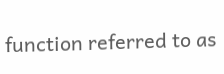function referred to as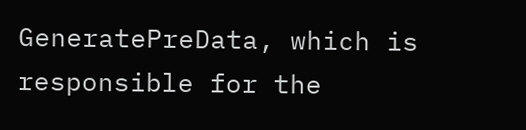GeneratePreData, which is responsible for the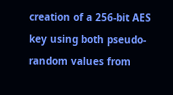creation of a 256-bit AES key using both pseudo-random values from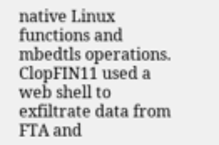native Linux functions and mbedtls operations.
ClopFIN11 used a web shell to exfiltrate data from FTA and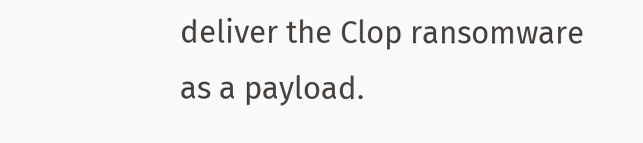deliver the Clop ransomware as a payload.